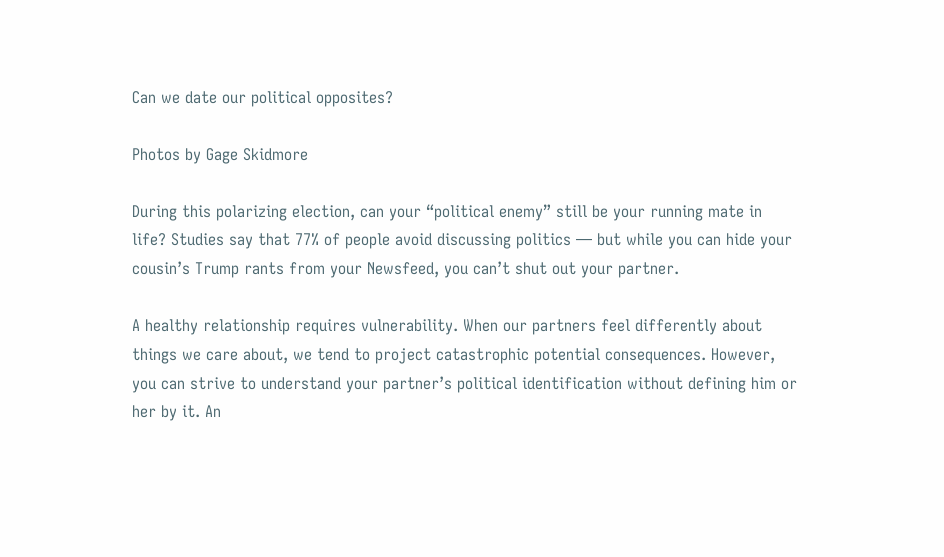Can we date our political opposites?

Photos by Gage Skidmore

During this polarizing election, can your “political enemy” still be your running mate in life? Studies say that 77% of people avoid discussing politics — but while you can hide your cousin’s Trump rants from your Newsfeed, you can’t shut out your partner.

A healthy relationship requires vulnerability. When our partners feel differently about things we care about, we tend to project catastrophic potential consequences. However, you can strive to understand your partner’s political identification without defining him or her by it. An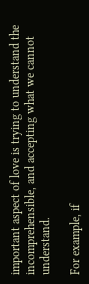important aspect of love is trying to understand the incomprehensible, and accepting what we cannot understand.

For example, if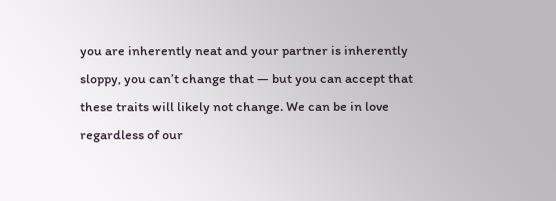you are inherently neat and your partner is inherently sloppy, you can’t change that — but you can accept that these traits will likely not change. We can be in love regardless of our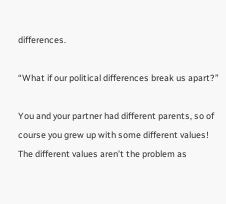differences.

“What if our political differences break us apart?”

You and your partner had different parents, so of course you grew up with some different values! The different values aren’t the problem as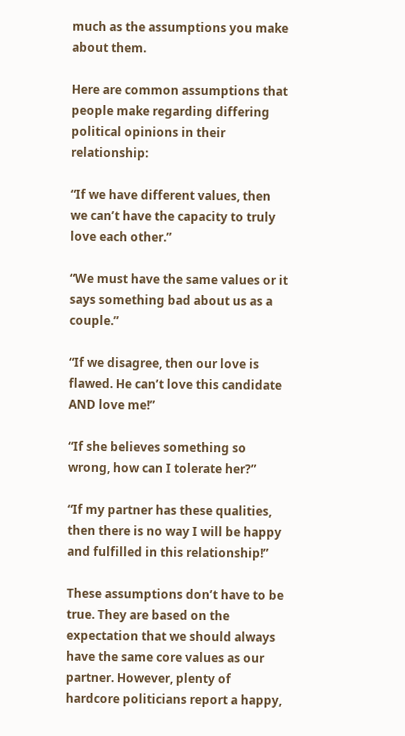much as the assumptions you make about them.

Here are common assumptions that people make regarding differing political opinions in their relationship:

“If we have different values, then we can’t have the capacity to truly love each other.”

“We must have the same values or it says something bad about us as a couple.”

“If we disagree, then our love is flawed. He can’t love this candidate AND love me!”

“If she believes something so wrong, how can I tolerate her?”

“If my partner has these qualities, then there is no way I will be happy and fulfilled in this relationship!”

These assumptions don’t have to be true. They are based on the expectation that we should always have the same core values as our partner. However, plenty of hardcore politicians report a happy,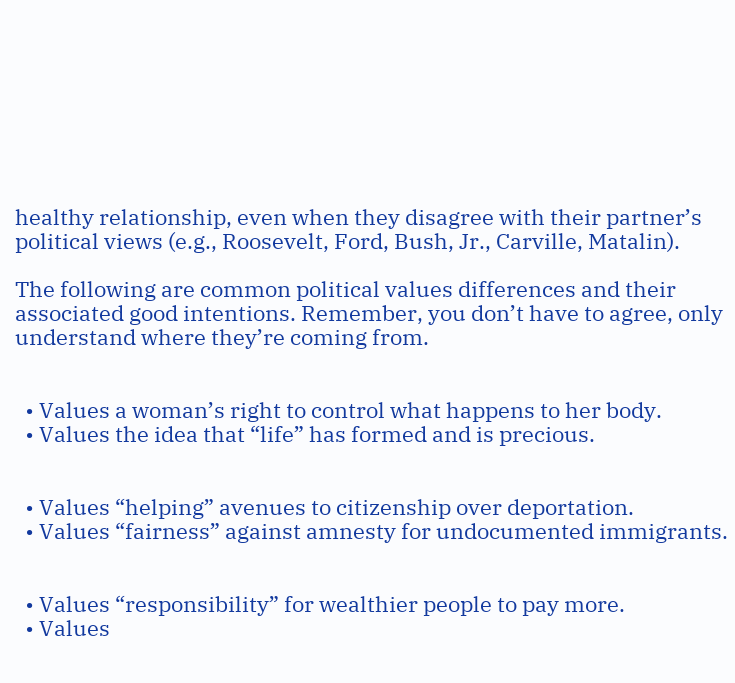healthy relationship, even when they disagree with their partner’s political views (e.g., Roosevelt, Ford, Bush, Jr., Carville, Matalin).

The following are common political values differences and their associated good intentions. Remember, you don’t have to agree, only understand where they’re coming from.


  • Values a woman’s right to control what happens to her body.
  • Values the idea that “life” has formed and is precious.


  • Values “helping” avenues to citizenship over deportation.
  • Values “fairness” against amnesty for undocumented immigrants.


  • Values “responsibility” for wealthier people to pay more.
  • Values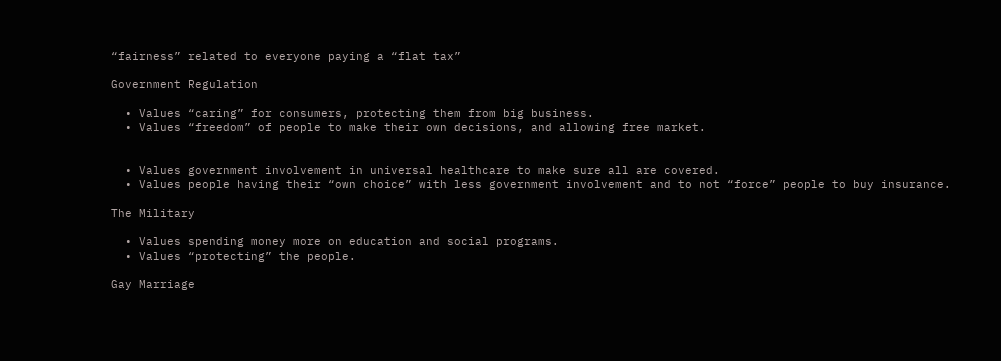“fairness” related to everyone paying a “flat tax”

Government Regulation

  • Values “caring” for consumers, protecting them from big business.
  • Values “freedom” of people to make their own decisions, and allowing free market.


  • Values government involvement in universal healthcare to make sure all are covered.
  • Values people having their “own choice” with less government involvement and to not “force” people to buy insurance.

The Military

  • Values spending money more on education and social programs.
  • Values “protecting” the people.

Gay Marriage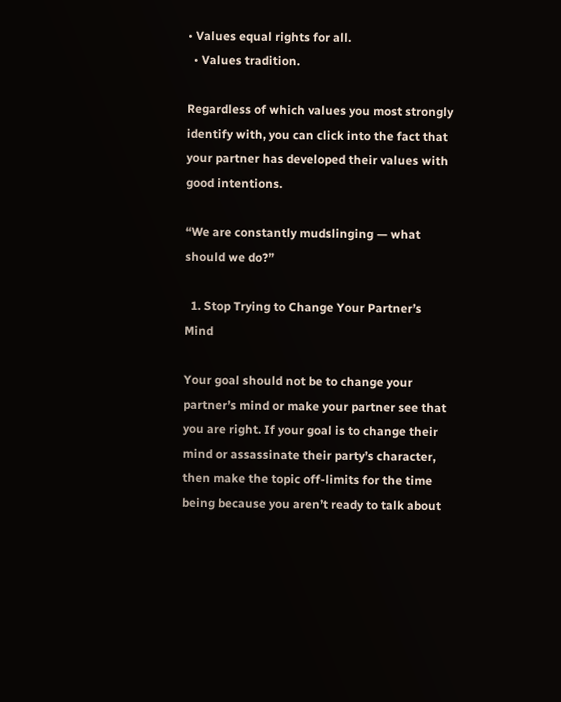• Values equal rights for all.
  • Values tradition.

Regardless of which values you most strongly identify with, you can click into the fact that your partner has developed their values with good intentions.

“We are constantly mudslinging — what should we do?”

  1. Stop Trying to Change Your Partner’s Mind

Your goal should not be to change your partner’s mind or make your partner see that you are right. If your goal is to change their mind or assassinate their party’s character, then make the topic off-limits for the time being because you aren’t ready to talk about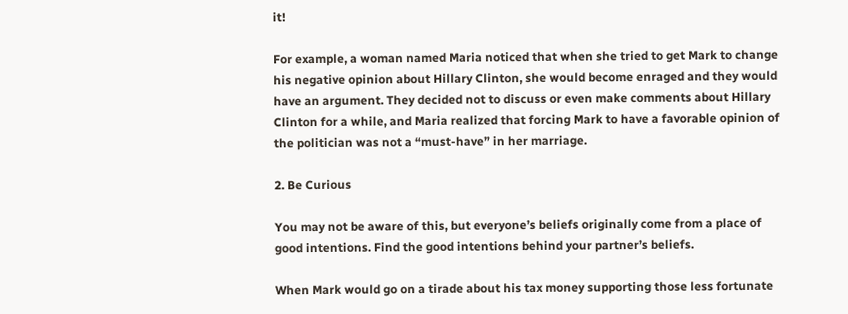it!

For example, a woman named Maria noticed that when she tried to get Mark to change his negative opinion about Hillary Clinton, she would become enraged and they would have an argument. They decided not to discuss or even make comments about Hillary Clinton for a while, and Maria realized that forcing Mark to have a favorable opinion of the politician was not a “must-have” in her marriage.

2. Be Curious

You may not be aware of this, but everyone’s beliefs originally come from a place of good intentions. Find the good intentions behind your partner’s beliefs.

When Mark would go on a tirade about his tax money supporting those less fortunate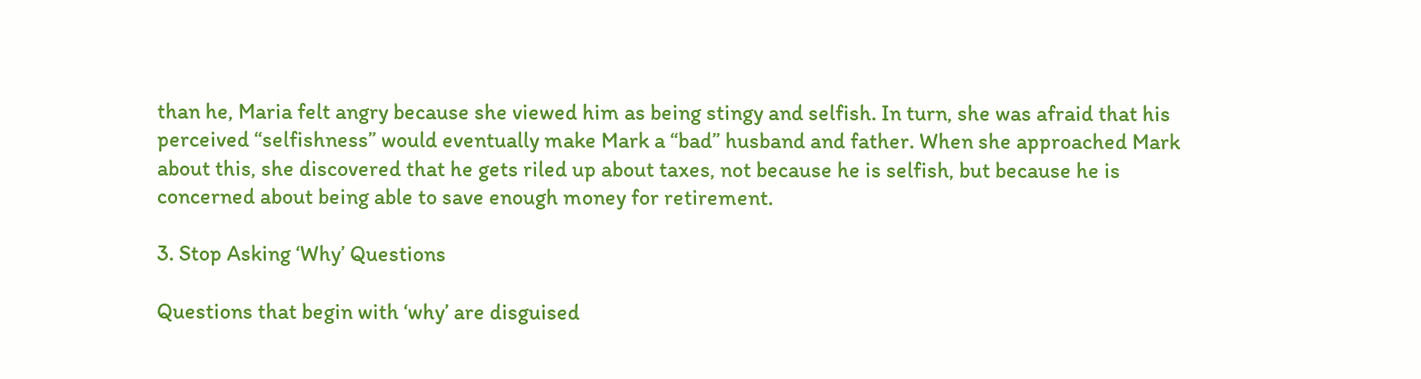than he, Maria felt angry because she viewed him as being stingy and selfish. In turn, she was afraid that his perceived “selfishness” would eventually make Mark a “bad” husband and father. When she approached Mark about this, she discovered that he gets riled up about taxes, not because he is selfish, but because he is concerned about being able to save enough money for retirement.

3. Stop Asking ‘Why’ Questions

Questions that begin with ‘why’ are disguised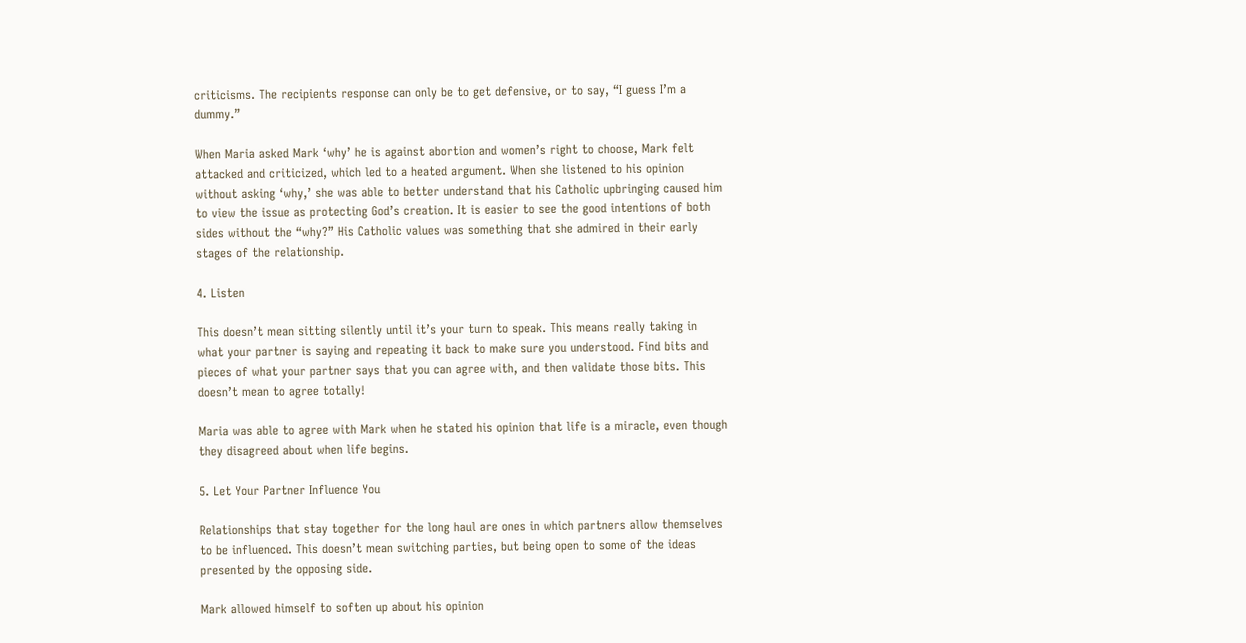criticisms. The recipients response can only be to get defensive, or to say, “I guess I’m a dummy.”

When Maria asked Mark ‘why’ he is against abortion and women’s right to choose, Mark felt attacked and criticized, which led to a heated argument. When she listened to his opinion without asking ‘why,’ she was able to better understand that his Catholic upbringing caused him to view the issue as protecting God’s creation. It is easier to see the good intentions of both sides without the “why?” His Catholic values was something that she admired in their early stages of the relationship.

4. Listen

This doesn’t mean sitting silently until it’s your turn to speak. This means really taking in what your partner is saying and repeating it back to make sure you understood. Find bits and pieces of what your partner says that you can agree with, and then validate those bits. This doesn’t mean to agree totally!

Maria was able to agree with Mark when he stated his opinion that life is a miracle, even though they disagreed about when life begins.

5. Let Your Partner Influence You

Relationships that stay together for the long haul are ones in which partners allow themselves to be influenced. This doesn’t mean switching parties, but being open to some of the ideas presented by the opposing side.

Mark allowed himself to soften up about his opinion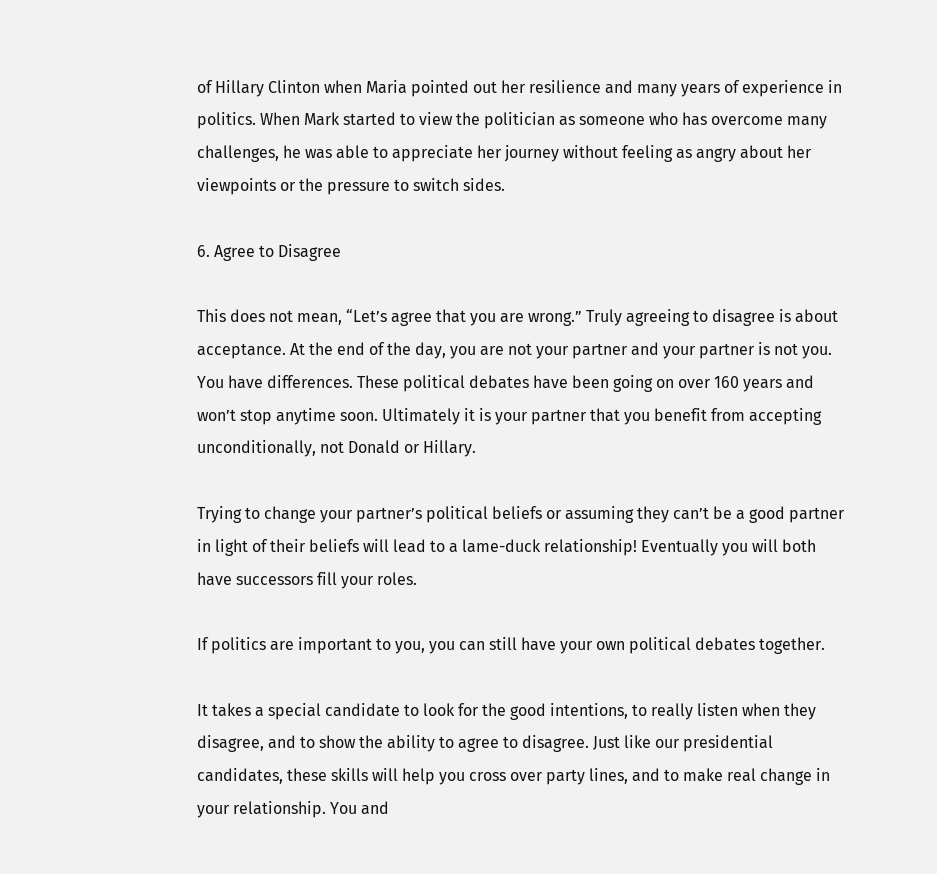of Hillary Clinton when Maria pointed out her resilience and many years of experience in politics. When Mark started to view the politician as someone who has overcome many challenges, he was able to appreciate her journey without feeling as angry about her viewpoints or the pressure to switch sides.

6. Agree to Disagree

This does not mean, “Let’s agree that you are wrong.” Truly agreeing to disagree is about acceptance. At the end of the day, you are not your partner and your partner is not you. You have differences. These political debates have been going on over 160 years and won’t stop anytime soon. Ultimately it is your partner that you benefit from accepting unconditionally, not Donald or Hillary.

Trying to change your partner’s political beliefs or assuming they can’t be a good partner in light of their beliefs will lead to a lame-duck relationship! Eventually you will both have successors fill your roles.

If politics are important to you, you can still have your own political debates together.

It takes a special candidate to look for the good intentions, to really listen when they disagree, and to show the ability to agree to disagree. Just like our presidential candidates, these skills will help you cross over party lines, and to make real change in your relationship. You and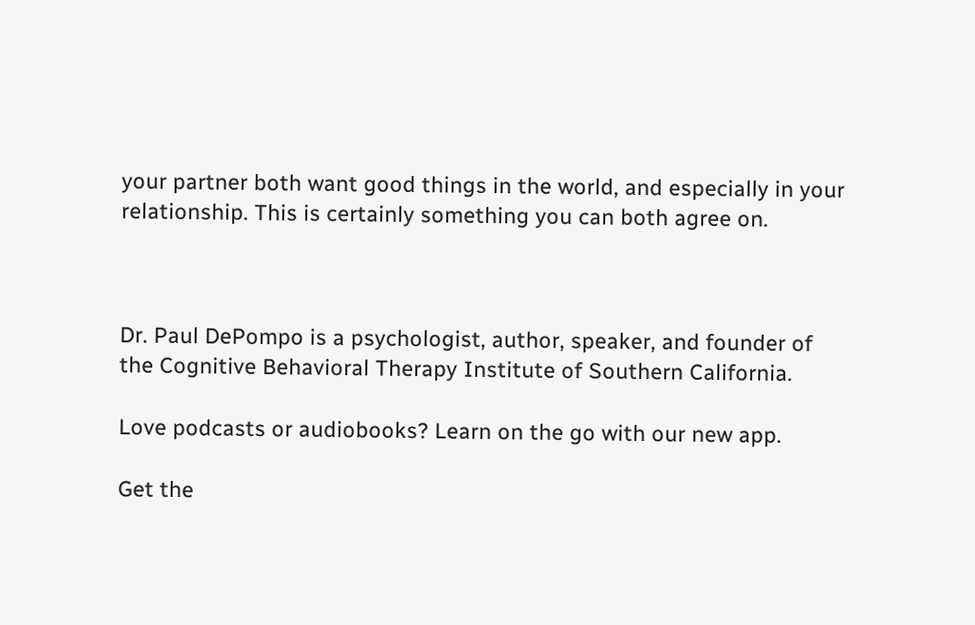your partner both want good things in the world, and especially in your relationship. This is certainly something you can both agree on.



Dr. Paul DePompo is a psychologist, author, speaker, and founder of the Cognitive Behavioral Therapy Institute of Southern California.

Love podcasts or audiobooks? Learn on the go with our new app.

Get the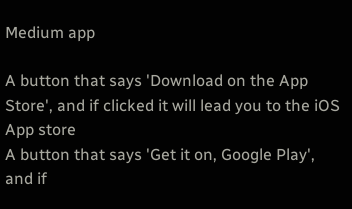Medium app

A button that says 'Download on the App Store', and if clicked it will lead you to the iOS App store
A button that says 'Get it on, Google Play', and if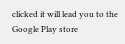clicked it will lead you to the Google Play store